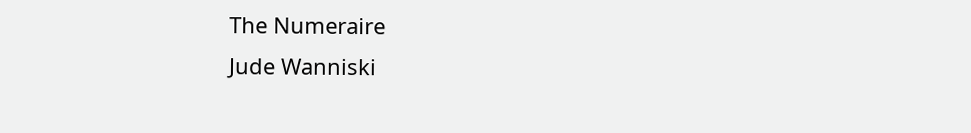The Numeraire
Jude Wanniski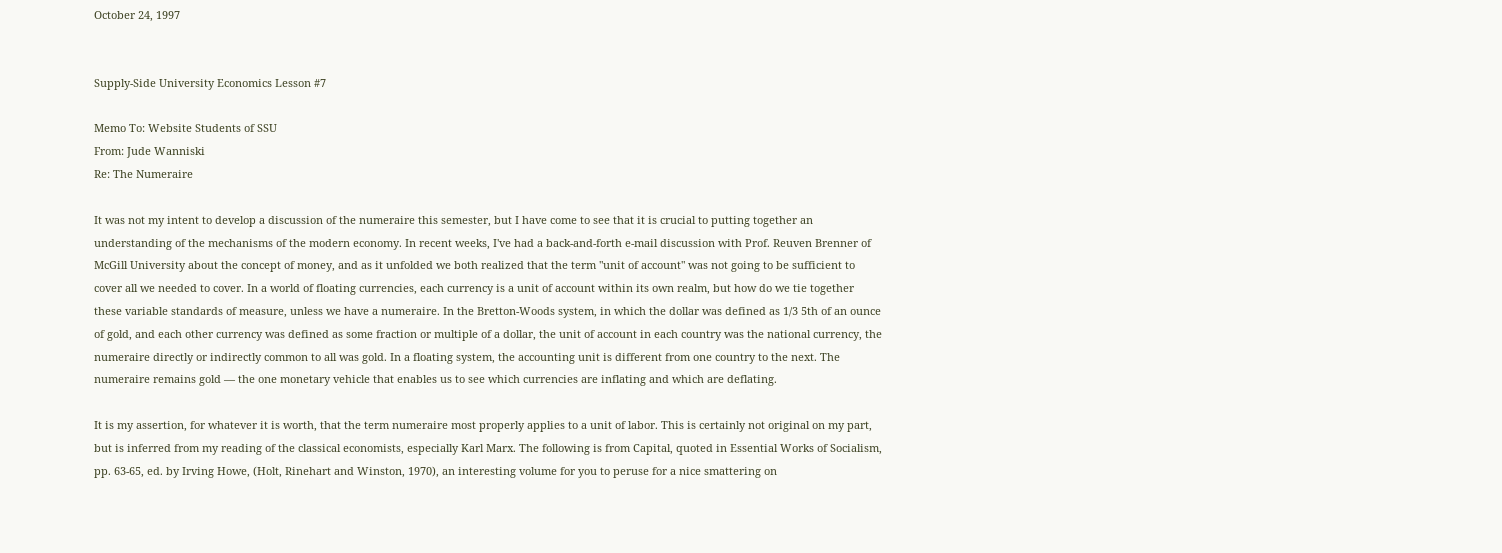October 24, 1997


Supply-Side University Economics Lesson #7

Memo To: Website Students of SSU
From: Jude Wanniski
Re: The Numeraire

It was not my intent to develop a discussion of the numeraire this semester, but I have come to see that it is crucial to putting together an understanding of the mechanisms of the modern economy. In recent weeks, I've had a back-and-forth e-mail discussion with Prof. Reuven Brenner of McGill University about the concept of money, and as it unfolded we both realized that the term "unit of account" was not going to be sufficient to cover all we needed to cover. In a world of floating currencies, each currency is a unit of account within its own realm, but how do we tie together these variable standards of measure, unless we have a numeraire. In the Bretton-Woods system, in which the dollar was defined as 1/3 5th of an ounce of gold, and each other currency was defined as some fraction or multiple of a dollar, the unit of account in each country was the national currency, the numeraire directly or indirectly common to all was gold. In a floating system, the accounting unit is different from one country to the next. The numeraire remains gold — the one monetary vehicle that enables us to see which currencies are inflating and which are deflating.

It is my assertion, for whatever it is worth, that the term numeraire most properly applies to a unit of labor. This is certainly not original on my part, but is inferred from my reading of the classical economists, especially Karl Marx. The following is from Capital, quoted in Essential Works of Socialism, pp. 63-65, ed. by Irving Howe, (Holt, Rinehart and Winston, 1970), an interesting volume for you to peruse for a nice smattering on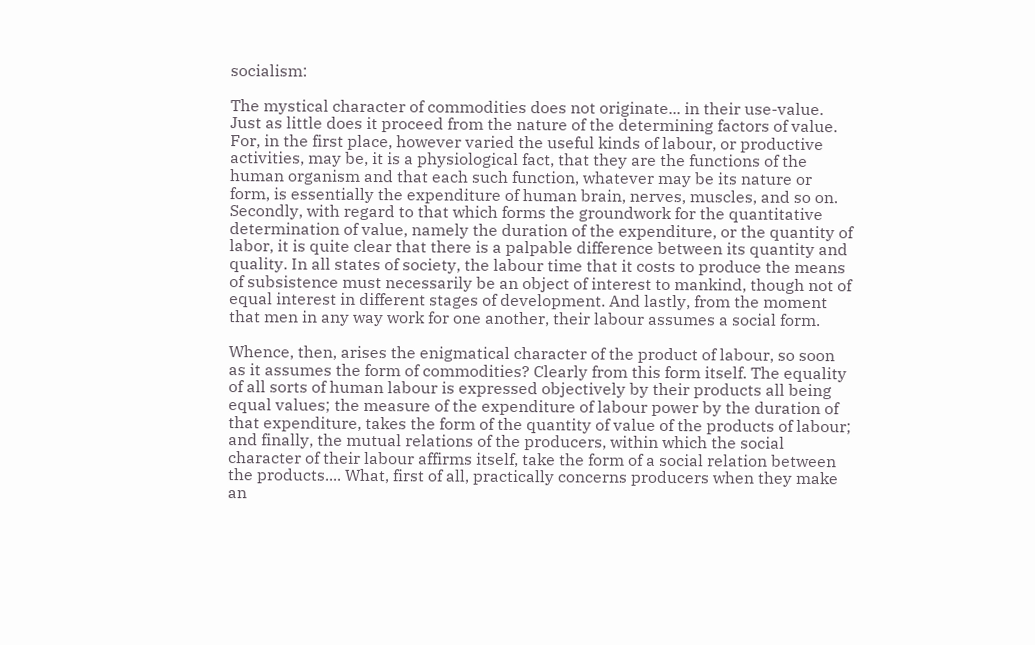socialism:

The mystical character of commodities does not originate... in their use-value. Just as little does it proceed from the nature of the determining factors of value. For, in the first place, however varied the useful kinds of labour, or productive activities, may be, it is a physiological fact, that they are the functions of the human organism and that each such function, whatever may be its nature or form, is essentially the expenditure of human brain, nerves, muscles, and so on. Secondly, with regard to that which forms the groundwork for the quantitative determination of value, namely the duration of the expenditure, or the quantity of labor, it is quite clear that there is a palpable difference between its quantity and quality. In all states of society, the labour time that it costs to produce the means of subsistence must necessarily be an object of interest to mankind, though not of equal interest in different stages of development. And lastly, from the moment that men in any way work for one another, their labour assumes a social form.

Whence, then, arises the enigmatical character of the product of labour, so soon as it assumes the form of commodities? Clearly from this form itself. The equality of all sorts of human labour is expressed objectively by their products all being equal values; the measure of the expenditure of labour power by the duration of that expenditure, takes the form of the quantity of value of the products of labour; and finally, the mutual relations of the producers, within which the social character of their labour affirms itself, take the form of a social relation between the products.... What, first of all, practically concerns producers when they make an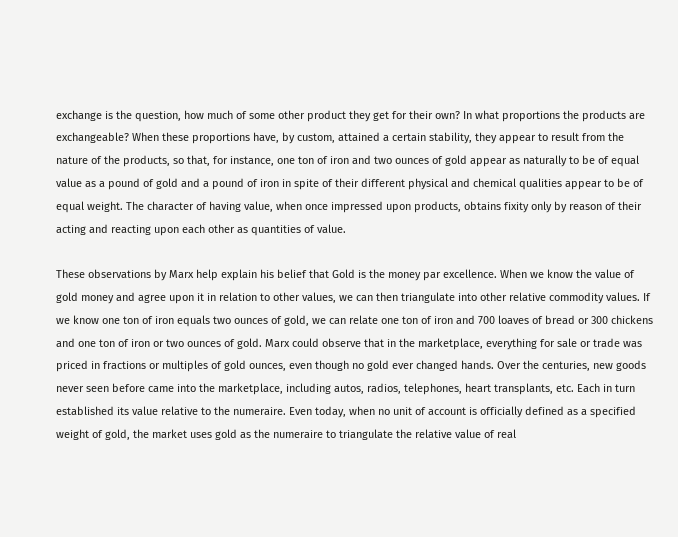exchange is the question, how much of some other product they get for their own? In what proportions the products are exchangeable? When these proportions have, by custom, attained a certain stability, they appear to result from the nature of the products, so that, for instance, one ton of iron and two ounces of gold appear as naturally to be of equal value as a pound of gold and a pound of iron in spite of their different physical and chemical qualities appear to be of equal weight. The character of having value, when once impressed upon products, obtains fixity only by reason of their acting and reacting upon each other as quantities of value.

These observations by Marx help explain his belief that Gold is the money par excellence. When we know the value of gold money and agree upon it in relation to other values, we can then triangulate into other relative commodity values. If we know one ton of iron equals two ounces of gold, we can relate one ton of iron and 700 loaves of bread or 300 chickens and one ton of iron or two ounces of gold. Marx could observe that in the marketplace, everything for sale or trade was priced in fractions or multiples of gold ounces, even though no gold ever changed hands. Over the centuries, new goods never seen before came into the marketplace, including autos, radios, telephones, heart transplants, etc. Each in turn established its value relative to the numeraire. Even today, when no unit of account is officially defined as a specified weight of gold, the market uses gold as the numeraire to triangulate the relative value of real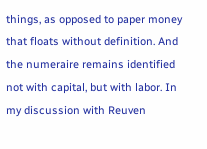things, as opposed to paper money that floats without definition. And the numeraire remains identified not with capital, but with labor. In my discussion with Reuven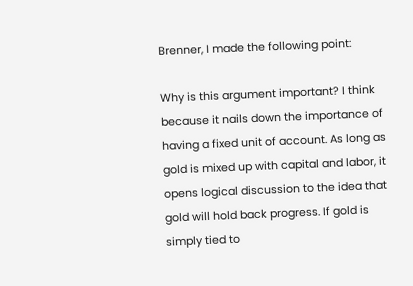Brenner, I made the following point:

Why is this argument important? I think because it nails down the importance of having a fixed unit of account. As long as gold is mixed up with capital and labor, it opens logical discussion to the idea that gold will hold back progress. If gold is simply tied to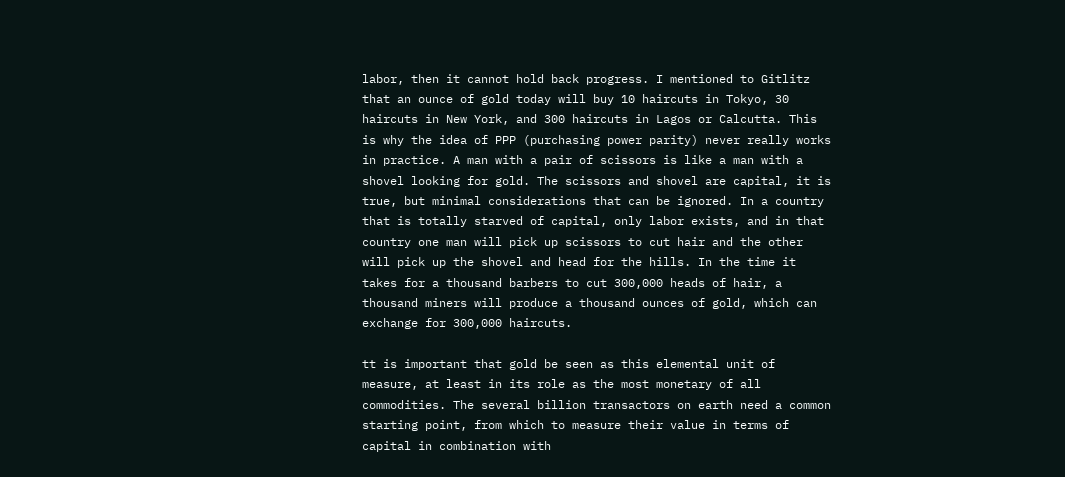labor, then it cannot hold back progress. I mentioned to Gitlitz that an ounce of gold today will buy 10 haircuts in Tokyo, 30 haircuts in New York, and 300 haircuts in Lagos or Calcutta. This is why the idea of PPP (purchasing power parity) never really works in practice. A man with a pair of scissors is like a man with a  shovel looking for gold. The scissors and shovel are capital, it is true, but minimal considerations that can be ignored. In a country that is totally starved of capital, only labor exists, and in that country one man will pick up scissors to cut hair and the other will pick up the shovel and head for the hills. In the time it takes for a thousand barbers to cut 300,000 heads of hair, a thousand miners will produce a thousand ounces of gold, which can exchange for 300,000 haircuts.

tt is important that gold be seen as this elemental unit of measure, at least in its role as the most monetary of all commodities. The several billion transactors on earth need a common starting point, from which to measure their value in terms of capital in combination with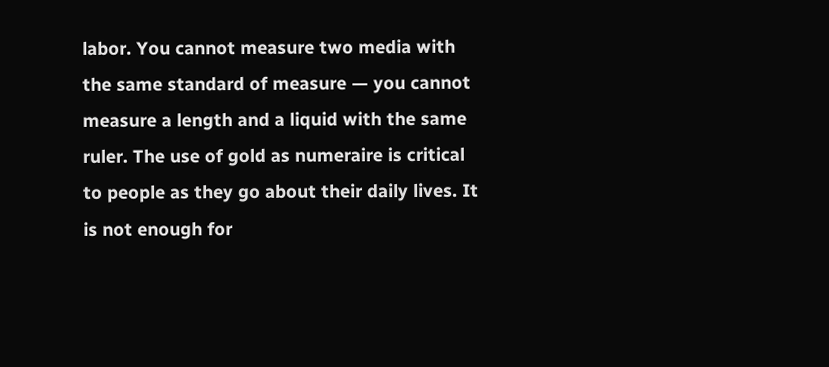labor. You cannot measure two media with the same standard of measure — you cannot measure a length and a liquid with the same ruler. The use of gold as numeraire is critical to people as they go about their daily lives. It is not enough for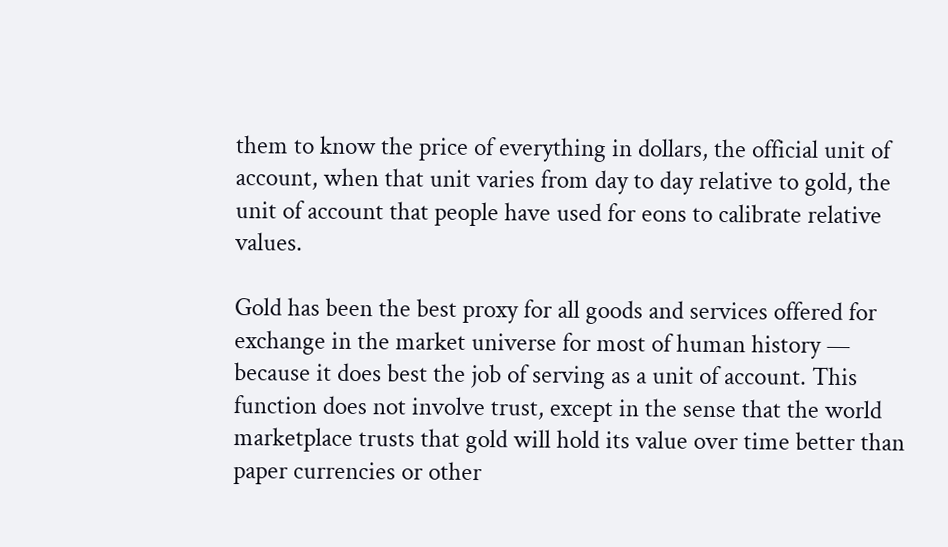them to know the price of everything in dollars, the official unit of account, when that unit varies from day to day relative to gold, the unit of account that people have used for eons to calibrate relative values.

Gold has been the best proxy for all goods and services offered for exchange in the market universe for most of human history — because it does best the job of serving as a unit of account. This function does not involve trust, except in the sense that the world marketplace trusts that gold will hold its value over time better than paper currencies or other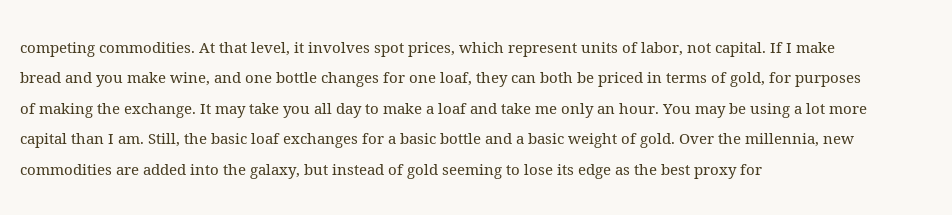competing commodities. At that level, it involves spot prices, which represent units of labor, not capital. If I make bread and you make wine, and one bottle changes for one loaf, they can both be priced in terms of gold, for purposes of making the exchange. It may take you all day to make a loaf and take me only an hour. You may be using a lot more capital than I am. Still, the basic loaf exchanges for a basic bottle and a basic weight of gold. Over the millennia, new commodities are added into the galaxy, but instead of gold seeming to lose its edge as the best proxy for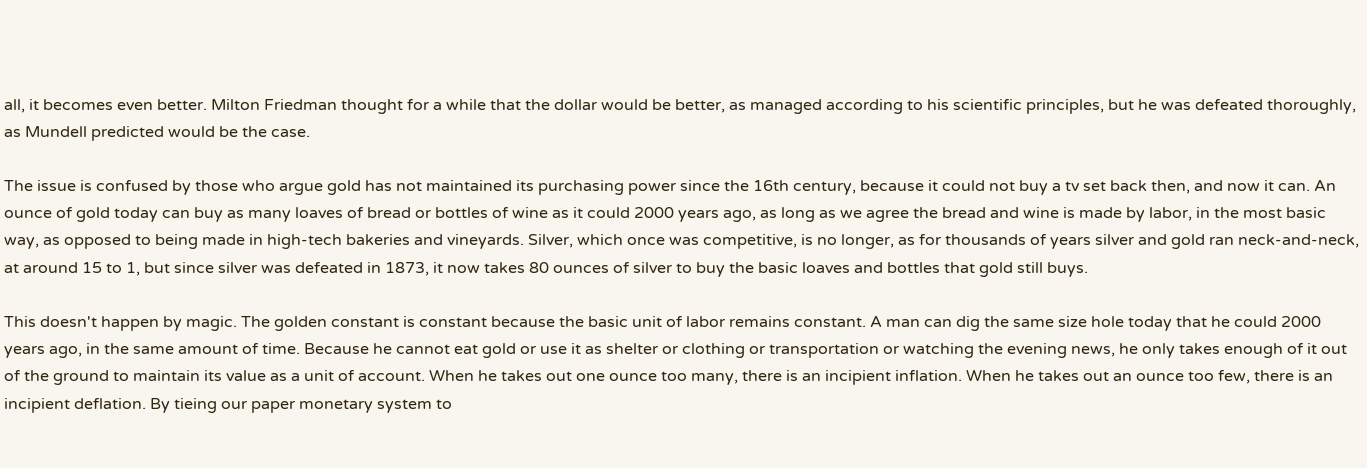all, it becomes even better. Milton Friedman thought for a while that the dollar would be better, as managed according to his scientific principles, but he was defeated thoroughly, as Mundell predicted would be the case.

The issue is confused by those who argue gold has not maintained its purchasing power since the 16th century, because it could not buy a tv set back then, and now it can. An ounce of gold today can buy as many loaves of bread or bottles of wine as it could 2000 years ago, as long as we agree the bread and wine is made by labor, in the most basic way, as opposed to being made in high-tech bakeries and vineyards. Silver, which once was competitive, is no longer, as for thousands of years silver and gold ran neck-and-neck, at around 15 to 1, but since silver was defeated in 1873, it now takes 80 ounces of silver to buy the basic loaves and bottles that gold still buys.

This doesn't happen by magic. The golden constant is constant because the basic unit of labor remains constant. A man can dig the same size hole today that he could 2000 years ago, in the same amount of time. Because he cannot eat gold or use it as shelter or clothing or transportation or watching the evening news, he only takes enough of it out of the ground to maintain its value as a unit of account. When he takes out one ounce too many, there is an incipient inflation. When he takes out an ounce too few, there is an incipient deflation. By tieing our paper monetary system to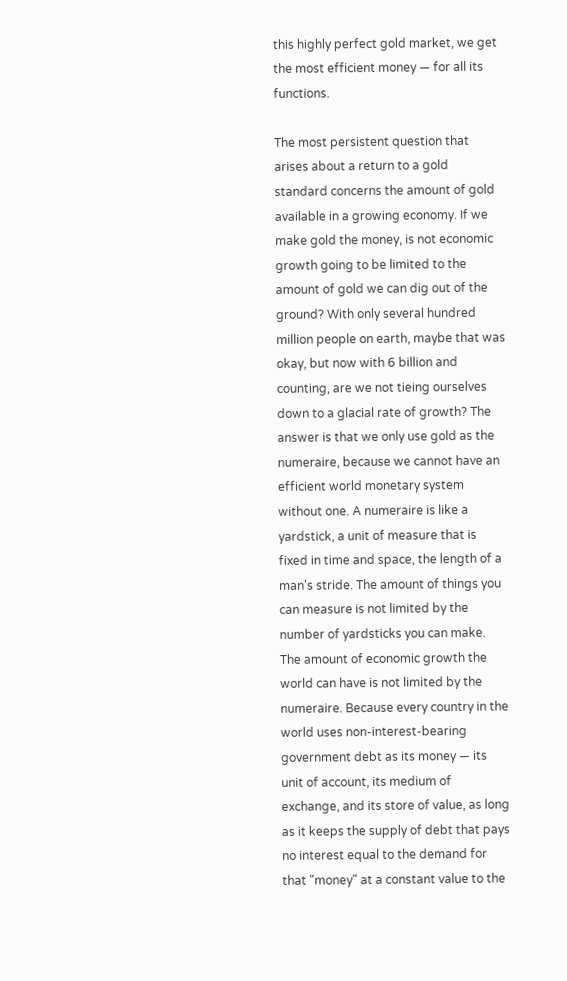this highly perfect gold market, we get the most efficient money — for all its functions.

The most persistent question that arises about a return to a gold standard concerns the amount of gold available in a growing economy. If we make gold the money, is not economic growth going to be limited to the amount of gold we can dig out of the ground? With only several hundred million people on earth, maybe that was okay, but now with 6 billion and counting, are we not tieing ourselves down to a glacial rate of growth? The answer is that we only use gold as the numeraire, because we cannot have an efficient world monetary system without one. A numeraire is like a yardstick, a unit of measure that is fixed in time and space, the length of a man's stride. The amount of things you can measure is not limited by the number of yardsticks you can make. The amount of economic growth the world can have is not limited by the numeraire. Because every country in the world uses non-interest-bearing government debt as its money — its unit of account, its medium of exchange, and its store of value, as long as it keeps the supply of debt that pays no interest equal to the demand for that "money" at a constant value to the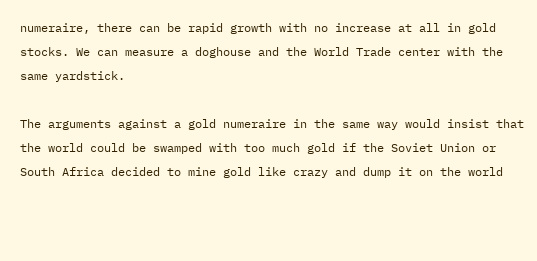numeraire, there can be rapid growth with no increase at all in gold stocks. We can measure a doghouse and the World Trade center with the same yardstick.

The arguments against a gold numeraire in the same way would insist that the world could be swamped with too much gold if the Soviet Union or South Africa decided to mine gold like crazy and dump it on the world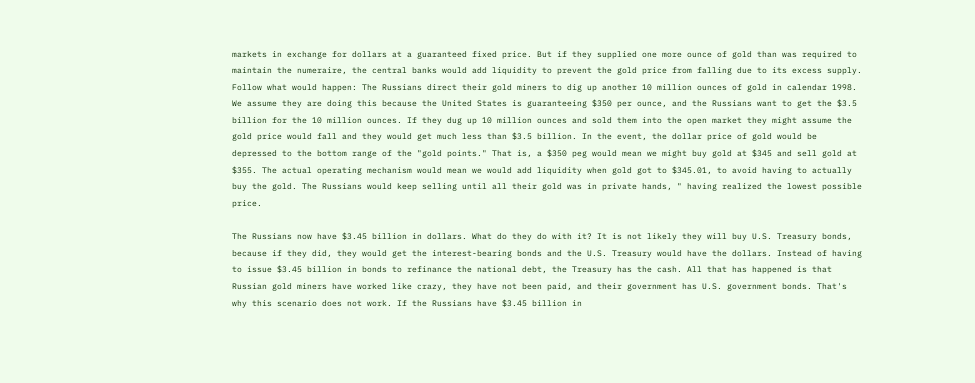markets in exchange for dollars at a guaranteed fixed price. But if they supplied one more ounce of gold than was required to maintain the numeraire, the central banks would add liquidity to prevent the gold price from falling due to its excess supply. Follow what would happen: The Russians direct their gold miners to dig up another 10 million ounces of gold in calendar 1998. We assume they are doing this because the United States is guaranteeing $350 per ounce, and the Russians want to get the $3.5 billion for the 10 million ounces. If they dug up 10 million ounces and sold them into the open market they might assume the gold price would fall and they would get much less than $3.5 billion. In the event, the dollar price of gold would be depressed to the bottom range of the "gold points." That is, a $350 peg would mean we might buy gold at $345 and sell gold at $355. The actual operating mechanism would mean we would add liquidity when gold got to $345.01, to avoid having to actually buy the gold. The Russians would keep selling until all their gold was in private hands, " having realized the lowest possible price.

The Russians now have $3.45 billion in dollars. What do they do with it? It is not likely they will buy U.S. Treasury bonds, because if they did, they would get the interest-bearing bonds and the U.S. Treasury would have the dollars. Instead of having to issue $3.45 billion in bonds to refinance the national debt, the Treasury has the cash. All that has happened is that Russian gold miners have worked like crazy, they have not been paid, and their government has U.S. government bonds. That's why this scenario does not work. If the Russians have $3.45 billion in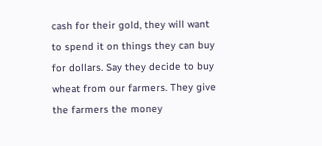cash for their gold, they will want to spend it on things they can buy for dollars. Say they decide to buy wheat from our farmers. They give the farmers the money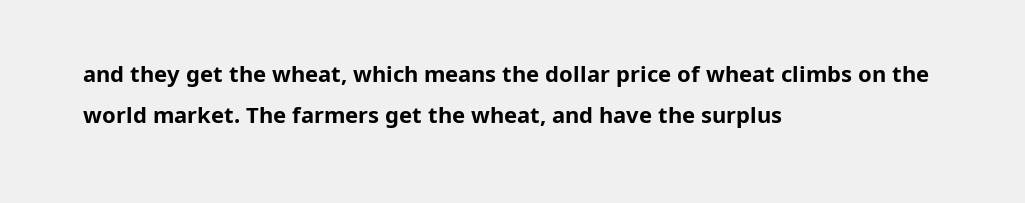and they get the wheat, which means the dollar price of wheat climbs on the world market. The farmers get the wheat, and have the surplus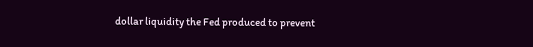dollar liquidity the Fed produced to prevent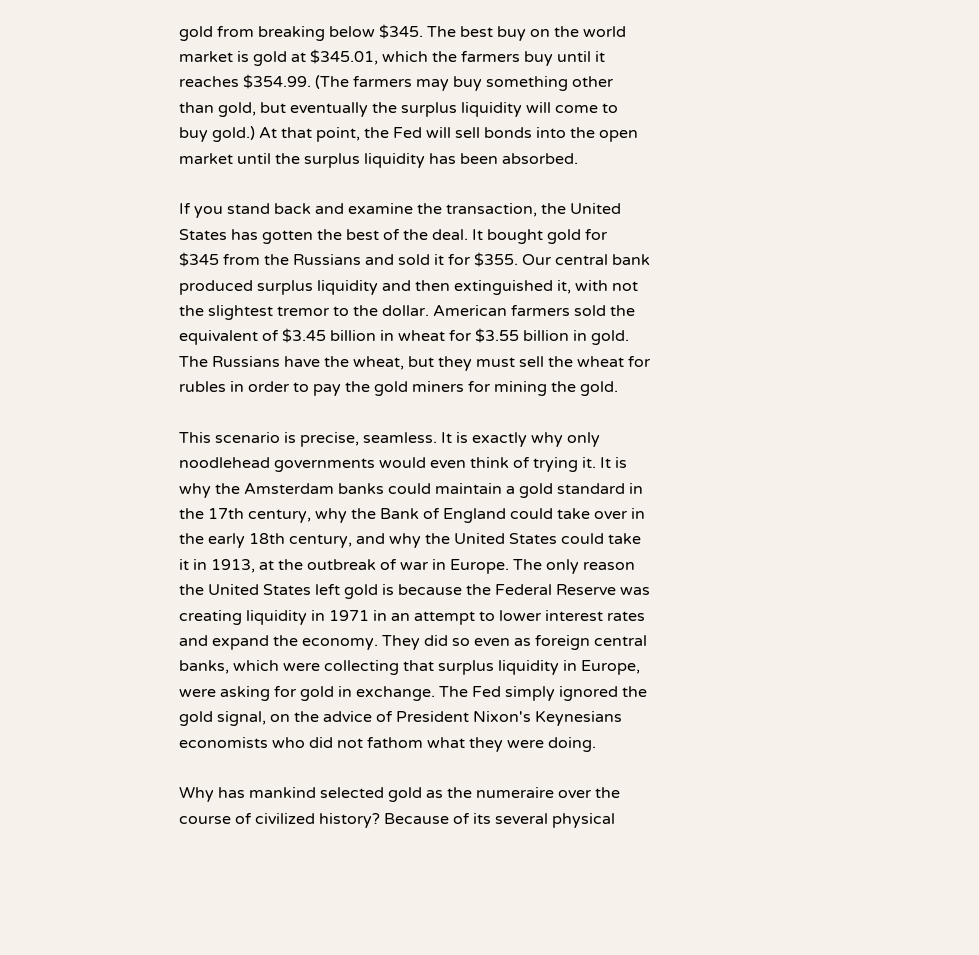gold from breaking below $345. The best buy on the world market is gold at $345.01, which the farmers buy until it reaches $354.99. (The farmers may buy something other than gold, but eventually the surplus liquidity will come to buy gold.) At that point, the Fed will sell bonds into the open market until the surplus liquidity has been absorbed.

If you stand back and examine the transaction, the United States has gotten the best of the deal. It bought gold for $345 from the Russians and sold it for $355. Our central bank produced surplus liquidity and then extinguished it, with not the slightest tremor to the dollar. American farmers sold the equivalent of $3.45 billion in wheat for $3.55 billion in gold. The Russians have the wheat, but they must sell the wheat for rubles in order to pay the gold miners for mining the gold.

This scenario is precise, seamless. It is exactly why only noodlehead governments would even think of trying it. It is why the Amsterdam banks could maintain a gold standard in the 17th century, why the Bank of England could take over in the early 18th century, and why the United States could take it in 1913, at the outbreak of war in Europe. The only reason the United States left gold is because the Federal Reserve was creating liquidity in 1971 in an attempt to lower interest rates and expand the economy. They did so even as foreign central banks, which were collecting that surplus liquidity in Europe, were asking for gold in exchange. The Fed simply ignored the gold signal, on the advice of President Nixon's Keynesians economists who did not fathom what they were doing.

Why has mankind selected gold as the numeraire over the course of civilized history? Because of its several physical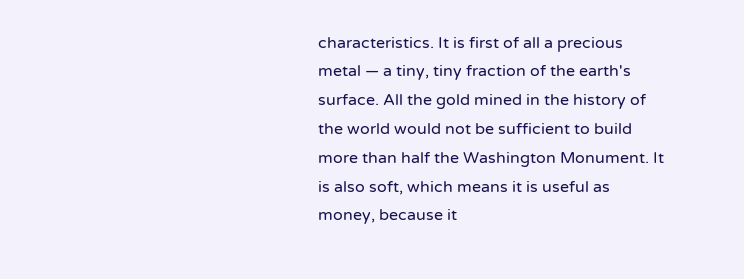characteristics. It is first of all a precious metal — a tiny, tiny fraction of the earth's surface. All the gold mined in the history of the world would not be sufficient to build more than half the Washington Monument. It is also soft, which means it is useful as money, because it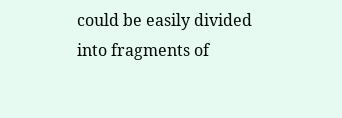could be easily divided into fragments of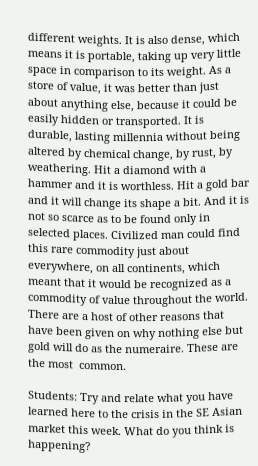different weights. It is also dense, which means it is portable, taking up very little space in comparison to its weight. As a store of value, it was better than just about anything else, because it could be easily hidden or transported. It is durable, lasting millennia without being altered by chemical change, by rust, by weathering. Hit a diamond with a hammer and it is worthless. Hit a gold bar and it will change its shape a bit. And it is not so scarce as to be found only in selected places. Civilized man could find this rare commodity just about everywhere, on all continents, which meant that it would be recognized as a commodity of value throughout the world. There are a host of other reasons that have been given on why nothing else but gold will do as the numeraire. These are the most  common.

Students: Try and relate what you have learned here to the crisis in the SE Asian market this week. What do you think is happening?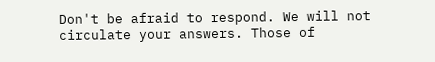Don't be afraid to respond. We will not circulate your answers. Those of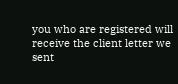you who are registered will receive the client letter we sent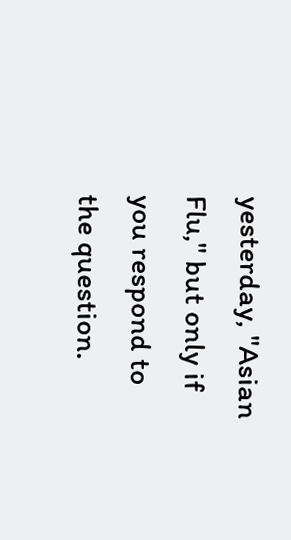yesterday, "Asian Flu," but only if you respond to the question.